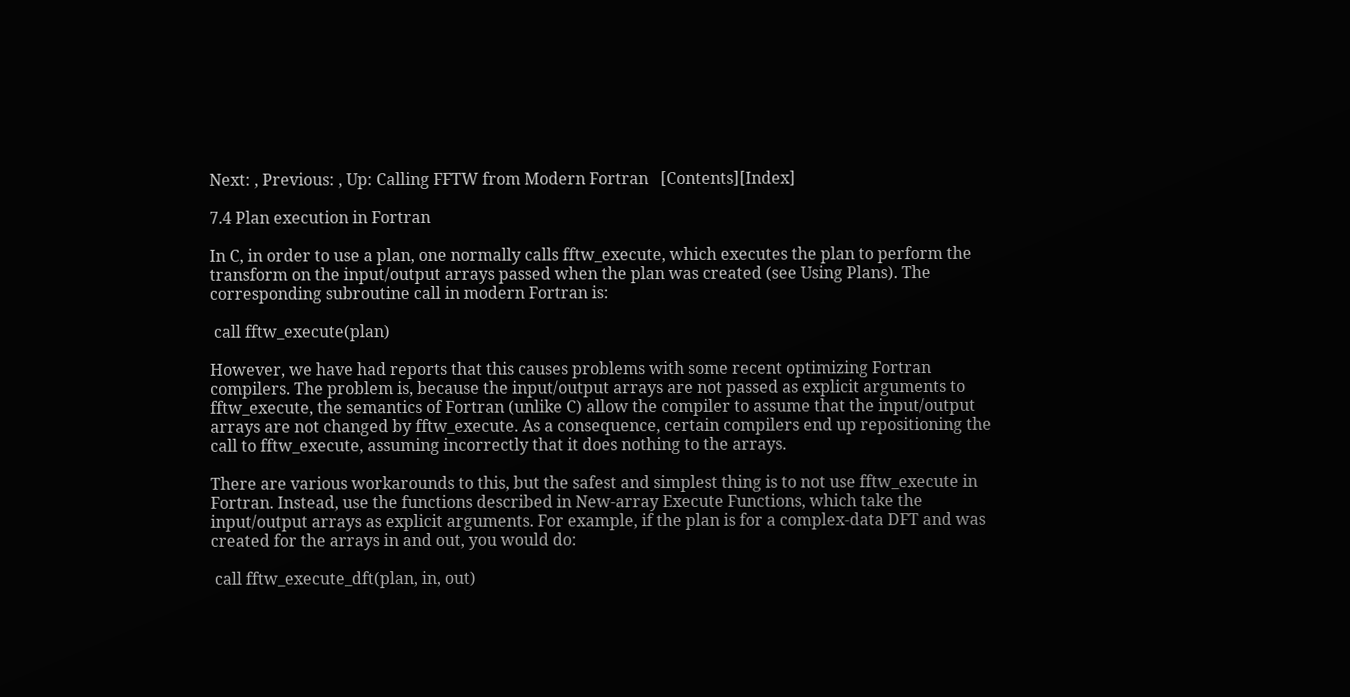Next: , Previous: , Up: Calling FFTW from Modern Fortran   [Contents][Index]

7.4 Plan execution in Fortran

In C, in order to use a plan, one normally calls fftw_execute, which executes the plan to perform the transform on the input/output arrays passed when the plan was created (see Using Plans). The corresponding subroutine call in modern Fortran is:

 call fftw_execute(plan)

However, we have had reports that this causes problems with some recent optimizing Fortran compilers. The problem is, because the input/output arrays are not passed as explicit arguments to fftw_execute, the semantics of Fortran (unlike C) allow the compiler to assume that the input/output arrays are not changed by fftw_execute. As a consequence, certain compilers end up repositioning the call to fftw_execute, assuming incorrectly that it does nothing to the arrays.

There are various workarounds to this, but the safest and simplest thing is to not use fftw_execute in Fortran. Instead, use the functions described in New-array Execute Functions, which take the input/output arrays as explicit arguments. For example, if the plan is for a complex-data DFT and was created for the arrays in and out, you would do:

 call fftw_execute_dft(plan, in, out)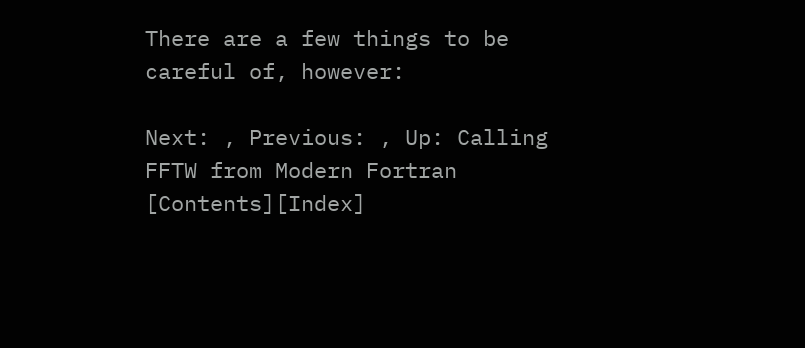There are a few things to be careful of, however:

Next: , Previous: , Up: Calling FFTW from Modern Fortran   [Contents][Index]